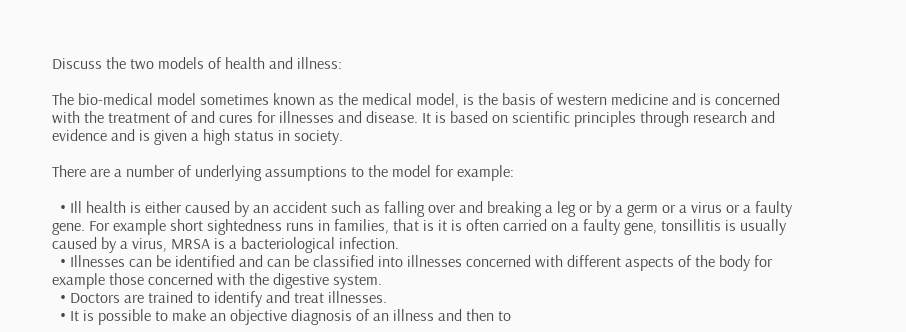Discuss the two models of health and illness:

The bio-medical model sometimes known as the medical model, is the basis of western medicine and is concerned with the treatment of and cures for illnesses and disease. It is based on scientific principles through research and evidence and is given a high status in society.

There are a number of underlying assumptions to the model for example:

  • Ill health is either caused by an accident such as falling over and breaking a leg or by a germ or a virus or a faulty gene. For example short sightedness runs in families, that is it is often carried on a faulty gene, tonsillitis is usually caused by a virus, MRSA is a bacteriological infection.
  • Illnesses can be identified and can be classified into illnesses concerned with different aspects of the body for example those concerned with the digestive system.
  • Doctors are trained to identify and treat illnesses.
  • It is possible to make an objective diagnosis of an illness and then to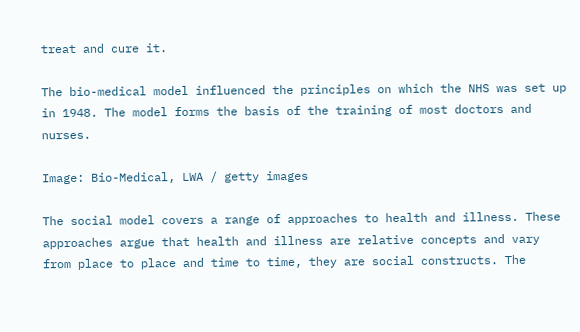treat and cure it.

The bio-medical model influenced the principles on which the NHS was set up in 1948. The model forms the basis of the training of most doctors and nurses.

Image: Bio-Medical, LWA / getty images

The social model covers a range of approaches to health and illness. These approaches argue that health and illness are relative concepts and vary from place to place and time to time, they are social constructs. The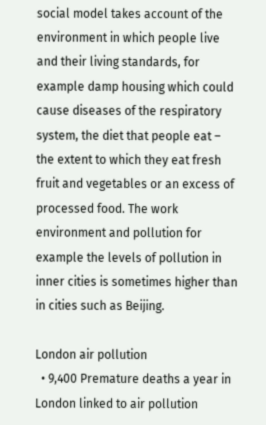social model takes account of the environment in which people live and their living standards, for example damp housing which could cause diseases of the respiratory system, the diet that people eat – the extent to which they eat fresh fruit and vegetables or an excess of processed food. The work environment and pollution for example the levels of pollution in inner cities is sometimes higher than in cities such as Beijing.

London air pollution
  • 9,400 Premature deaths a year in London linked to air pollution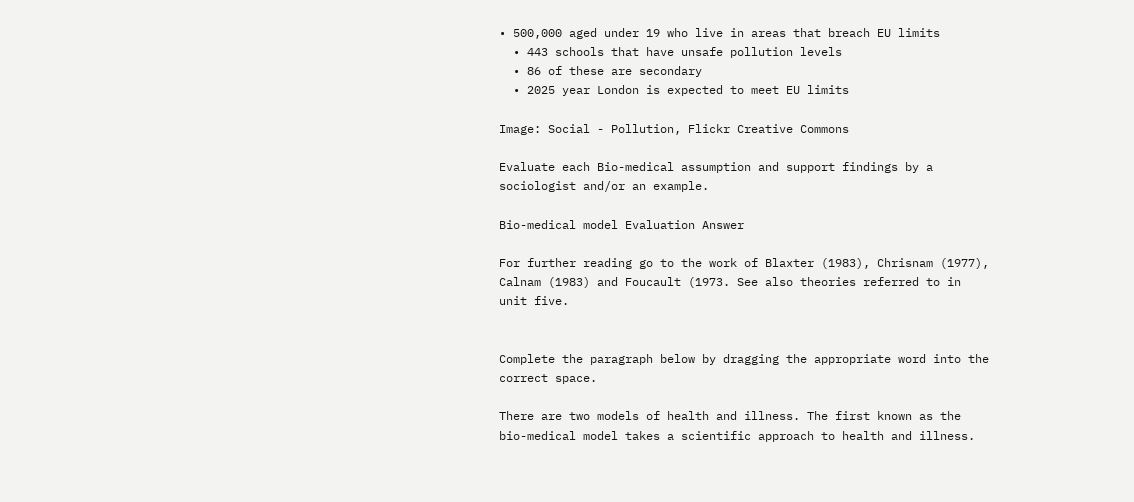• 500,000 aged under 19 who live in areas that breach EU limits
  • 443 schools that have unsafe pollution levels
  • 86 of these are secondary
  • 2025 year London is expected to meet EU limits

Image: Social - Pollution, Flickr Creative Commons

Evaluate each Bio-medical assumption and support findings by a sociologist and/or an example.

Bio-medical model Evaluation Answer

For further reading go to the work of Blaxter (1983), Chrisnam (1977), Calnam (1983) and Foucault (1973. See also theories referred to in unit five.


Complete the paragraph below by dragging the appropriate word into the correct space.

There are two models of health and illness. The first known as the bio-medical model takes a scientific approach to health and illness.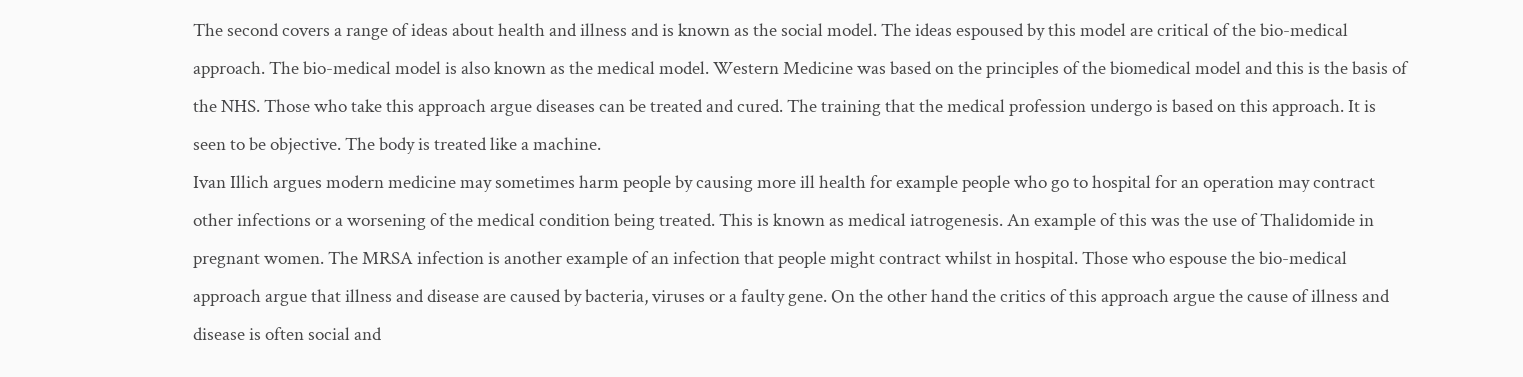The second covers a range of ideas about health and illness and is known as the social model. The ideas espoused by this model are critical of the bio-medical approach. The bio-medical model is also known as the medical model. Western Medicine was based on the principles of the biomedical model and this is the basis of the NHS. Those who take this approach argue diseases can be treated and cured. The training that the medical profession undergo is based on this approach. It is seen to be objective. The body is treated like a machine.
Ivan Illich argues modern medicine may sometimes harm people by causing more ill health for example people who go to hospital for an operation may contract other infections or a worsening of the medical condition being treated. This is known as medical iatrogenesis. An example of this was the use of Thalidomide in pregnant women. The MRSA infection is another example of an infection that people might contract whilst in hospital. Those who espouse the bio-medical approach argue that illness and disease are caused by bacteria, viruses or a faulty gene. On the other hand the critics of this approach argue the cause of illness and disease is often social and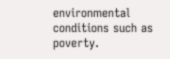environmental conditions such as poverty.